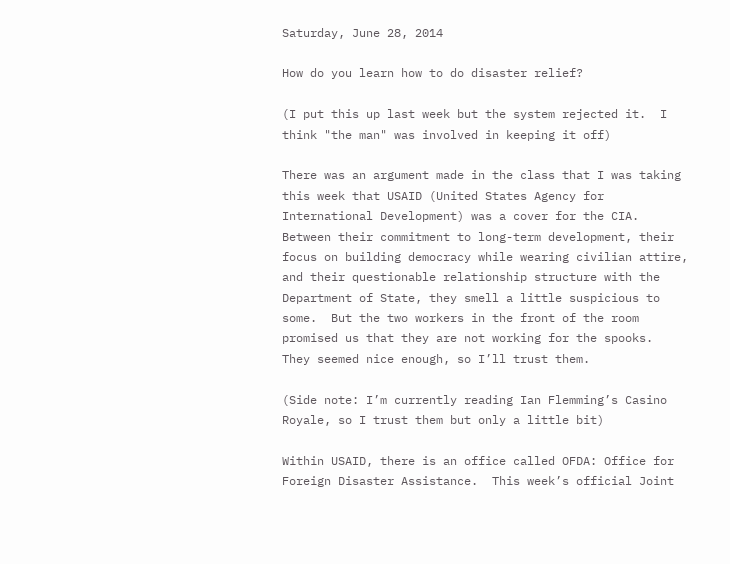Saturday, June 28, 2014

How do you learn how to do disaster relief?

(I put this up last week but the system rejected it.  I think "the man" was involved in keeping it off)

There was an argument made in the class that I was taking this week that USAID (United States Agency for International Development) was a cover for the CIA.  Between their commitment to long-term development, their focus on building democracy while wearing civilian attire, and their questionable relationship structure with the Department of State, they smell a little suspicious to some.  But the two workers in the front of the room promised us that they are not working for the spooks.  They seemed nice enough, so I’ll trust them.

(Side note: I’m currently reading Ian Flemming’s Casino Royale, so I trust them but only a little bit)

Within USAID, there is an office called OFDA: Office for Foreign Disaster Assistance.  This week’s official Joint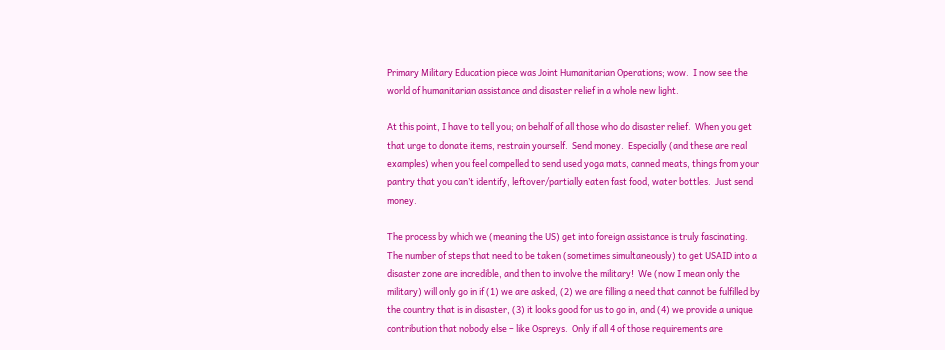Primary Military Education piece was Joint Humanitarian Operations; wow.  I now see the world of humanitarian assistance and disaster relief in a whole new light.

At this point, I have to tell you; on behalf of all those who do disaster relief.  When you get that urge to donate items, restrain yourself.  Send money.  Especially (and these are real examples) when you feel compelled to send used yoga mats, canned meats, things from your pantry that you can’t identify, leftover/partially eaten fast food, water bottles.  Just send money.

The process by which we (meaning the US) get into foreign assistance is truly fascinating.  The number of steps that need to be taken (sometimes simultaneously) to get USAID into a disaster zone are incredible, and then to involve the military!  We (now I mean only the military) will only go in if (1) we are asked, (2) we are filling a need that cannot be fulfilled by the country that is in disaster, (3) it looks good for us to go in, and (4) we provide a unique contribution that nobody else – like Ospreys.  Only if all 4 of those requirements are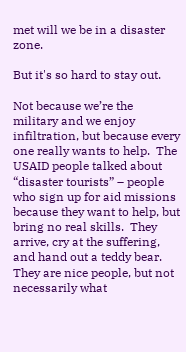met will we be in a disaster zone.

But it's so hard to stay out.

Not because we’re the military and we enjoy infiltration, but because every one really wants to help.  The USAID people talked about “disaster tourists” – people who sign up for aid missions because they want to help, but bring no real skills.  They arrive, cry at the suffering, and hand out a teddy bear.  They are nice people, but not necessarily what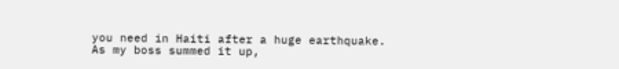you need in Haiti after a huge earthquake.  As my boss summed it up,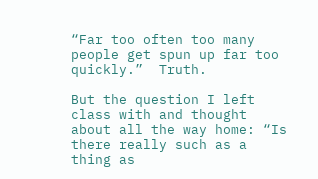“Far too often too many people get spun up far too quickly.”  Truth.

But the question I left class with and thought about all the way home: “Is there really such as a thing as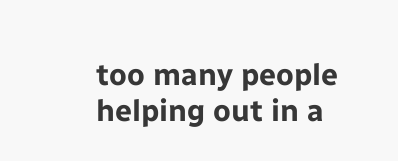too many people helping out in a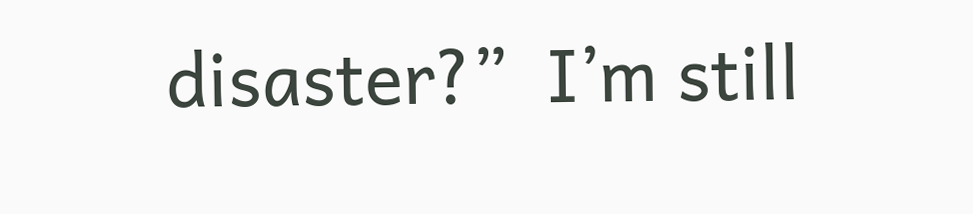disaster?”  I’m still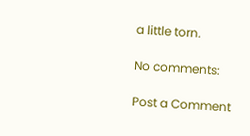a little torn.

No comments:

Post a Comment